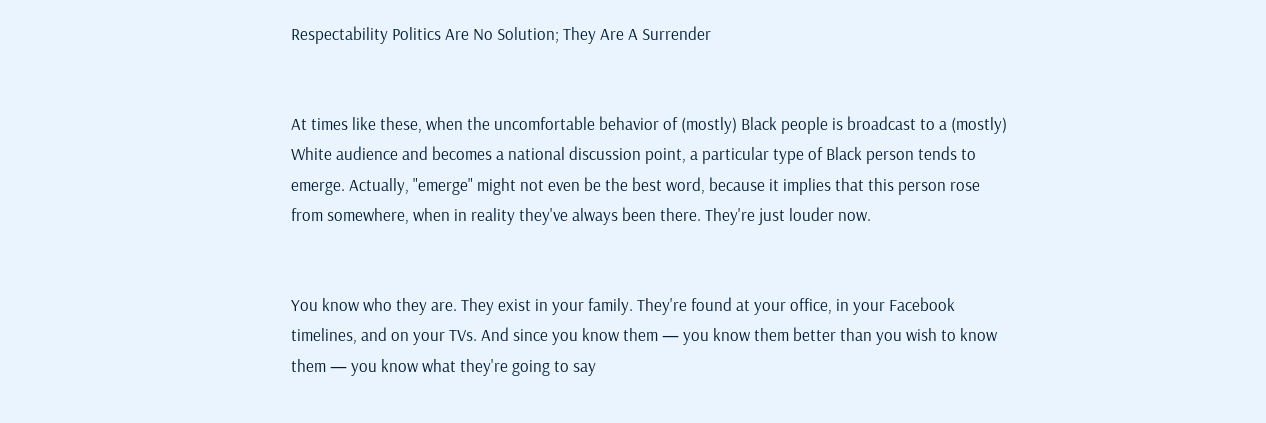Respectability Politics Are No Solution; They Are A Surrender


At times like these, when the uncomfortable behavior of (mostly) Black people is broadcast to a (mostly) White audience and becomes a national discussion point, a particular type of Black person tends to emerge. Actually, "emerge" might not even be the best word, because it implies that this person rose from somewhere, when in reality they've always been there. They're just louder now.


You know who they are. They exist in your family. They're found at your office, in your Facebook timelines, and on your TVs. And since you know them — you know them better than you wish to know them — you know what they're going to say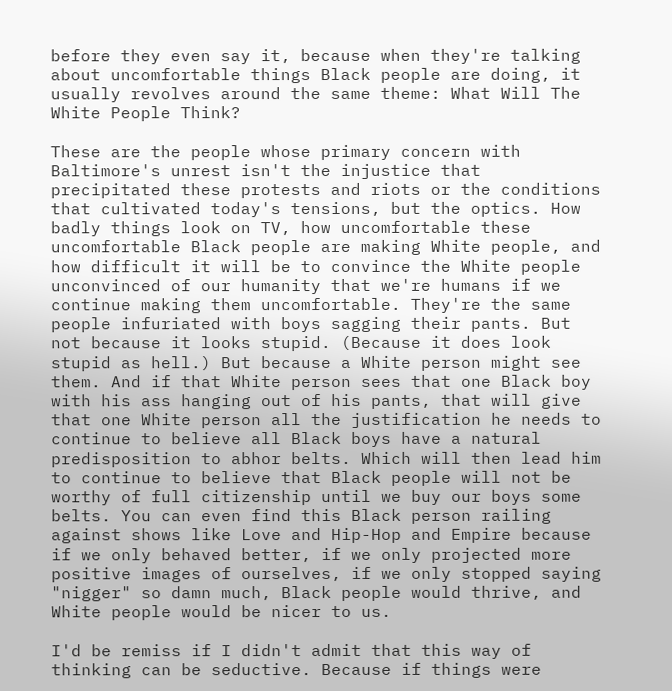before they even say it, because when they're talking about uncomfortable things Black people are doing, it usually revolves around the same theme: What Will The White People Think?

These are the people whose primary concern with Baltimore's unrest isn't the injustice that precipitated these protests and riots or the conditions that cultivated today's tensions, but the optics. How badly things look on TV, how uncomfortable these uncomfortable Black people are making White people, and how difficult it will be to convince the White people unconvinced of our humanity that we're humans if we continue making them uncomfortable. They're the same people infuriated with boys sagging their pants. But not because it looks stupid. (Because it does look stupid as hell.) But because a White person might see them. And if that White person sees that one Black boy with his ass hanging out of his pants, that will give that one White person all the justification he needs to continue to believe all Black boys have a natural predisposition to abhor belts. Which will then lead him to continue to believe that Black people will not be worthy of full citizenship until we buy our boys some belts. You can even find this Black person railing against shows like Love and Hip-Hop and Empire because if we only behaved better, if we only projected more positive images of ourselves, if we only stopped saying "nigger" so damn much, Black people would thrive, and White people would be nicer to us.

I'd be remiss if I didn't admit that this way of thinking can be seductive. Because if things were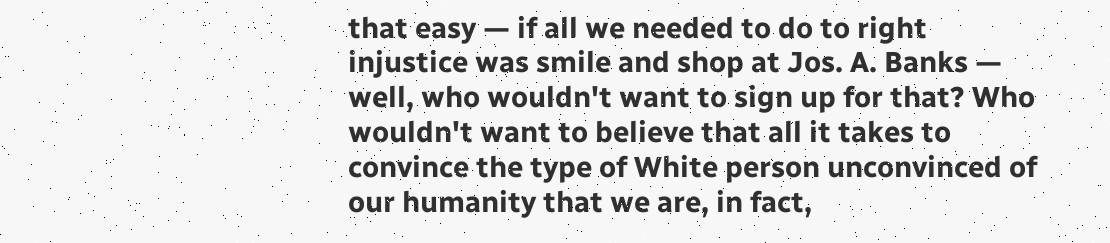that easy — if all we needed to do to right injustice was smile and shop at Jos. A. Banks — well, who wouldn't want to sign up for that? Who wouldn't want to believe that all it takes to convince the type of White person unconvinced of our humanity that we are, in fact,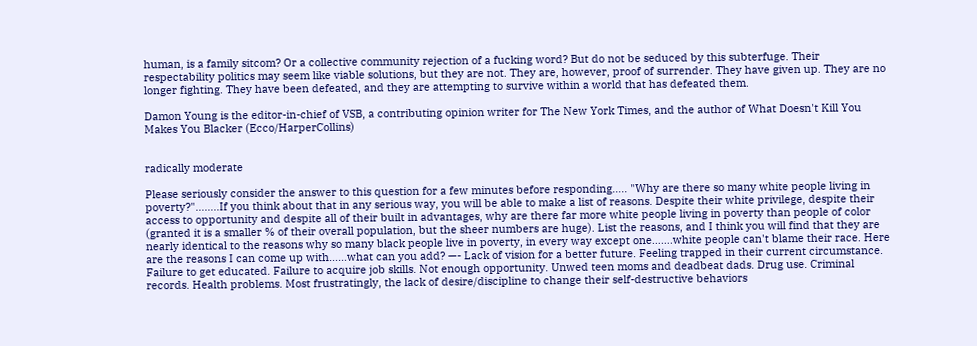human, is a family sitcom? Or a collective community rejection of a fucking word? But do not be seduced by this subterfuge. Their respectability politics may seem like viable solutions, but they are not. They are, however, proof of surrender. They have given up. They are no longer fighting. They have been defeated, and they are attempting to survive within a world that has defeated them.

Damon Young is the editor-in-chief of VSB, a contributing opinion writer for The New York Times, and the author of What Doesn't Kill You Makes You Blacker (Ecco/HarperCollins)


radically moderate

Please seriously consider the answer to this question for a few minutes before responding….. "Why are there so many white people living in poverty?"……..If you think about that in any serious way, you will be able to make a list of reasons. Despite their white privilege, despite their access to opportunity and despite all of their built in advantages, why are there far more white people living in poverty than people of color (granted it is a smaller % of their overall population, but the sheer numbers are huge). List the reasons, and I think you will find that they are nearly identical to the reasons why so many black people live in poverty, in every way except one…….white people can't blame their race. Here are the reasons I can come up with……what can you add? —- Lack of vision for a better future. Feeling trapped in their current circumstance. Failure to get educated. Failure to acquire job skills. Not enough opportunity. Unwed teen moms and deadbeat dads. Drug use. Criminal records. Health problems. Most frustratingly, the lack of desire/discipline to change their self-destructive behaviors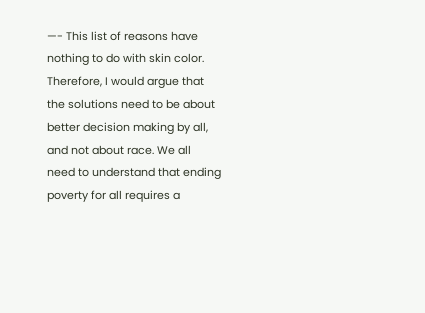—- This list of reasons have nothing to do with skin color. Therefore, I would argue that the solutions need to be about better decision making by all, and not about race. We all need to understand that ending poverty for all requires a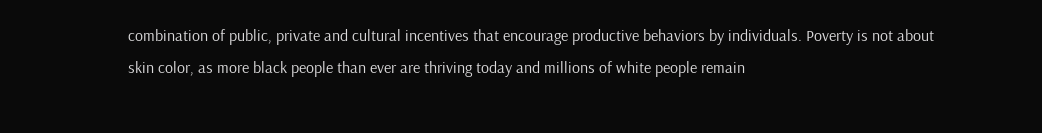combination of public, private and cultural incentives that encourage productive behaviors by individuals. Poverty is not about skin color, as more black people than ever are thriving today and millions of white people remain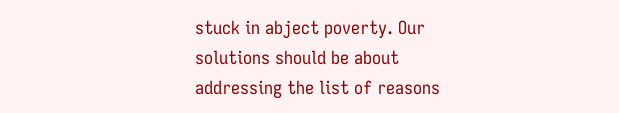stuck in abject poverty. Our solutions should be about addressing the list of reasons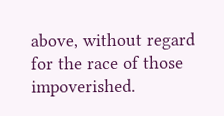above, without regard for the race of those impoverished.